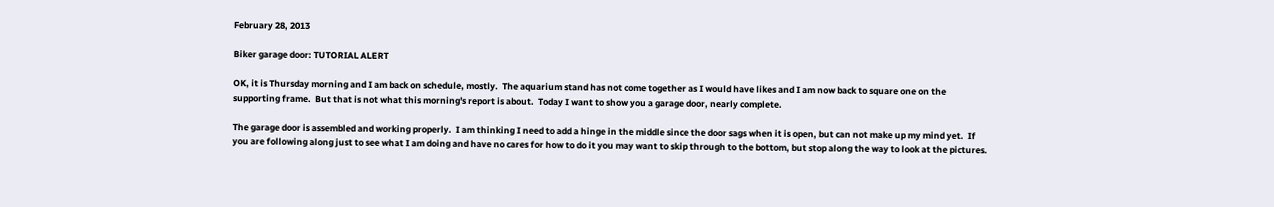February 28, 2013

Biker garage door: TUTORIAL ALERT

OK, it is Thursday morning and I am back on schedule, mostly.  The aquarium stand has not come together as I would have likes and I am now back to square one on the supporting frame.  But that is not what this morning's report is about.  Today I want to show you a garage door, nearly complete.

The garage door is assembled and working properly.  I am thinking I need to add a hinge in the middle since the door sags when it is open, but can not make up my mind yet.  If you are following along just to see what I am doing and have no cares for how to do it you may want to skip through to the bottom, but stop along the way to look at the pictures.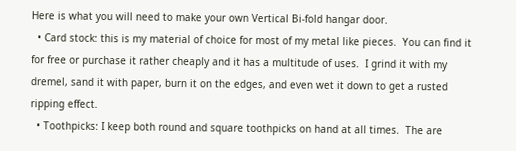Here is what you will need to make your own Vertical Bi-fold hangar door.
  • Card stock: this is my material of choice for most of my metal like pieces.  You can find it for free or purchase it rather cheaply and it has a multitude of uses.  I grind it with my dremel, sand it with paper, burn it on the edges, and even wet it down to get a rusted ripping effect.
  • Toothpicks: I keep both round and square toothpicks on hand at all times.  The are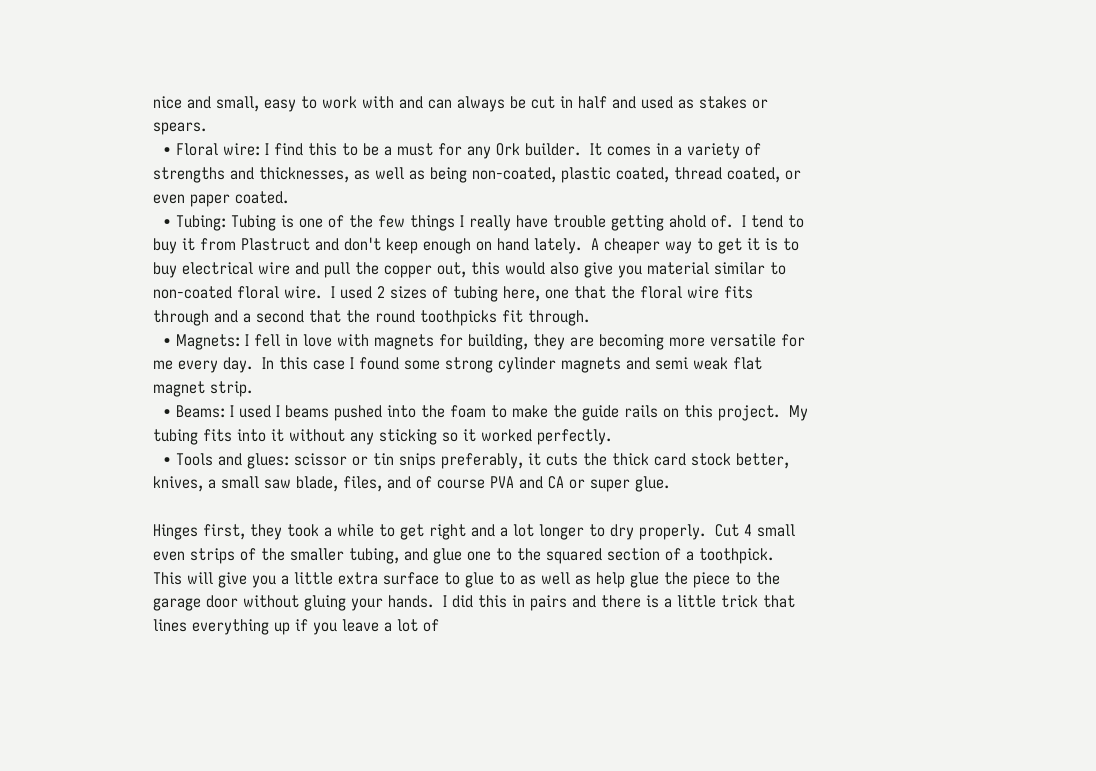nice and small, easy to work with and can always be cut in half and used as stakes or spears.
  • Floral wire: I find this to be a must for any Ork builder.  It comes in a variety of strengths and thicknesses, as well as being non-coated, plastic coated, thread coated, or even paper coated.
  • Tubing: Tubing is one of the few things I really have trouble getting ahold of.  I tend to buy it from Plastruct and don't keep enough on hand lately.  A cheaper way to get it is to buy electrical wire and pull the copper out, this would also give you material similar to non-coated floral wire.  I used 2 sizes of tubing here, one that the floral wire fits through and a second that the round toothpicks fit through.
  • Magnets: I fell in love with magnets for building, they are becoming more versatile for me every day.  In this case I found some strong cylinder magnets and semi weak flat magnet strip.
  • Beams: I used I beams pushed into the foam to make the guide rails on this project.  My tubing fits into it without any sticking so it worked perfectly.
  • Tools and glues: scissor or tin snips preferably, it cuts the thick card stock better, knives, a small saw blade, files, and of course PVA and CA or super glue.

Hinges first, they took a while to get right and a lot longer to dry properly.  Cut 4 small even strips of the smaller tubing, and glue one to the squared section of a toothpick.  This will give you a little extra surface to glue to as well as help glue the piece to the garage door without gluing your hands.  I did this in pairs and there is a little trick that lines everything up if you leave a lot of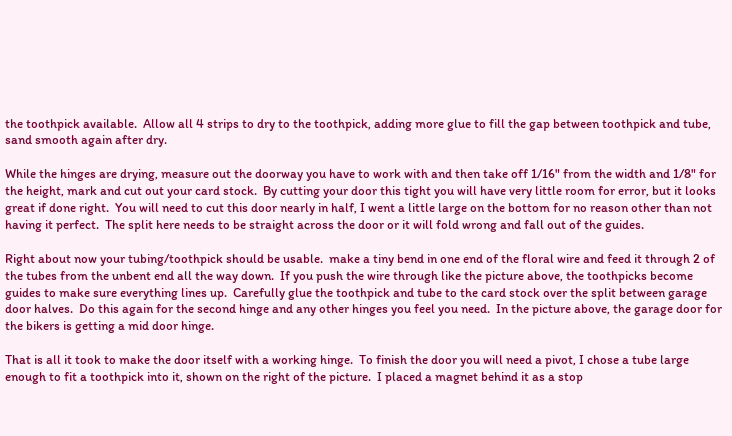the toothpick available.  Allow all 4 strips to dry to the toothpick, adding more glue to fill the gap between toothpick and tube, sand smooth again after dry.

While the hinges are drying, measure out the doorway you have to work with and then take off 1/16" from the width and 1/8" for the height, mark and cut out your card stock.  By cutting your door this tight you will have very little room for error, but it looks great if done right.  You will need to cut this door nearly in half, I went a little large on the bottom for no reason other than not having it perfect.  The split here needs to be straight across the door or it will fold wrong and fall out of the guides.

Right about now your tubing/toothpick should be usable.  make a tiny bend in one end of the floral wire and feed it through 2 of the tubes from the unbent end all the way down.  If you push the wire through like the picture above, the toothpicks become guides to make sure everything lines up.  Carefully glue the toothpick and tube to the card stock over the split between garage door halves.  Do this again for the second hinge and any other hinges you feel you need.  In the picture above, the garage door for the bikers is getting a mid door hinge.

That is all it took to make the door itself with a working hinge.  To finish the door you will need a pivot, I chose a tube large enough to fit a toothpick into it, shown on the right of the picture.  I placed a magnet behind it as a stop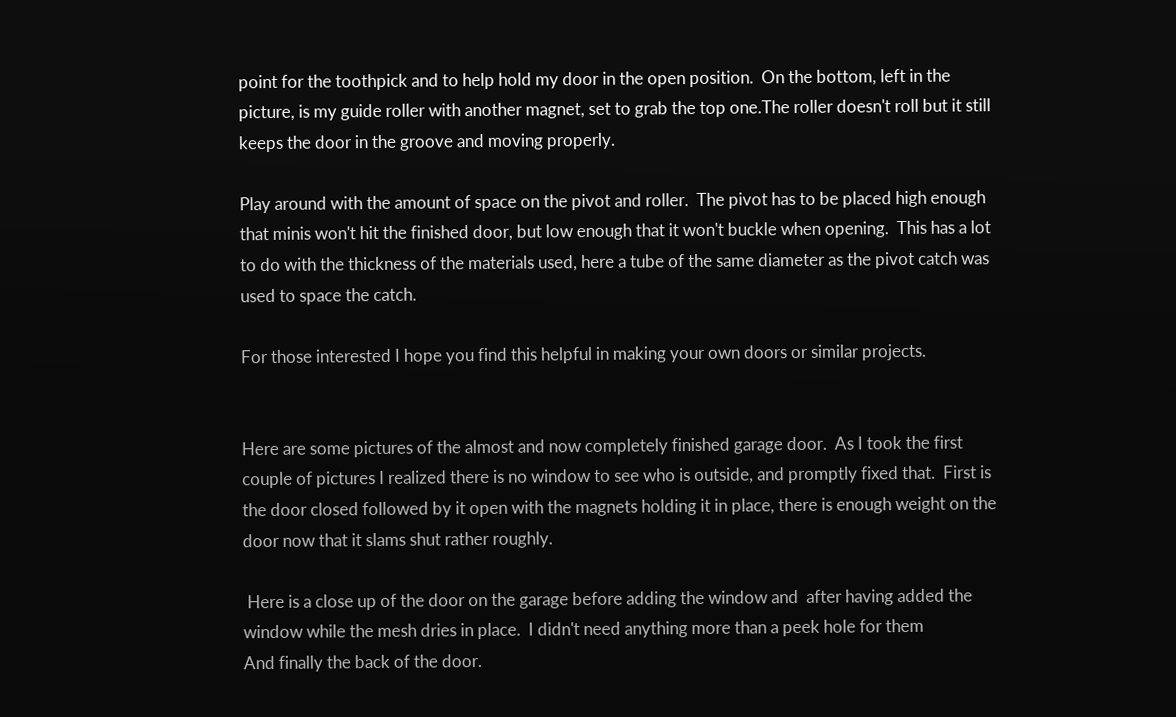point for the toothpick and to help hold my door in the open position.  On the bottom, left in the picture, is my guide roller with another magnet, set to grab the top one.The roller doesn't roll but it still keeps the door in the groove and moving properly.

Play around with the amount of space on the pivot and roller.  The pivot has to be placed high enough that minis won't hit the finished door, but low enough that it won't buckle when opening.  This has a lot to do with the thickness of the materials used, here a tube of the same diameter as the pivot catch was used to space the catch.

For those interested I hope you find this helpful in making your own doors or similar projects.


Here are some pictures of the almost and now completely finished garage door.  As I took the first couple of pictures I realized there is no window to see who is outside, and promptly fixed that.  First is the door closed followed by it open with the magnets holding it in place, there is enough weight on the door now that it slams shut rather roughly.

 Here is a close up of the door on the garage before adding the window and  after having added the window while the mesh dries in place.  I didn't need anything more than a peek hole for them
And finally the back of the door.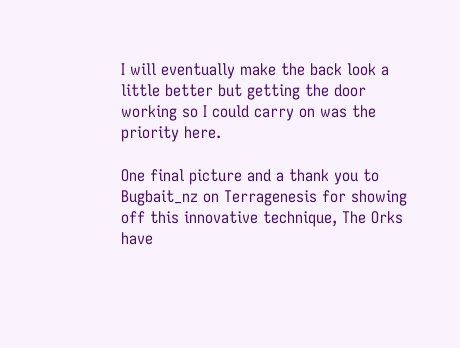I will eventually make the back look a little better but getting the door working so I could carry on was the priority here.

One final picture and a thank you to Bugbait_nz on Terragenesis for showing off this innovative technique, The Orks have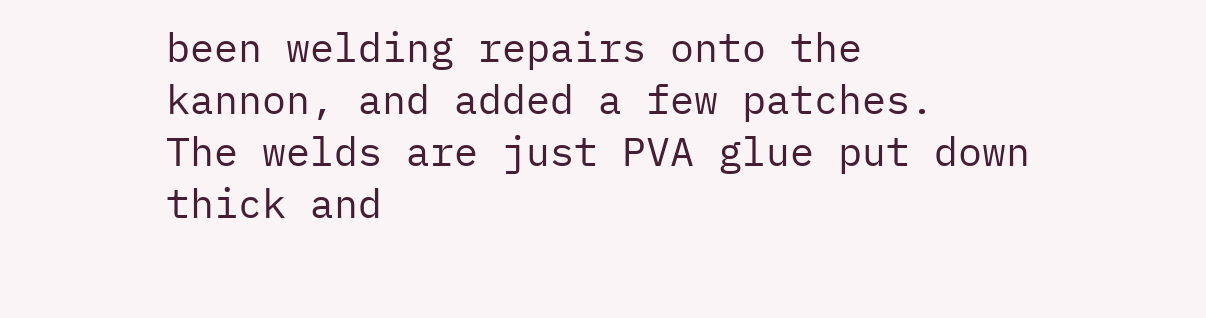been welding repairs onto the kannon, and added a few patches.  The welds are just PVA glue put down thick and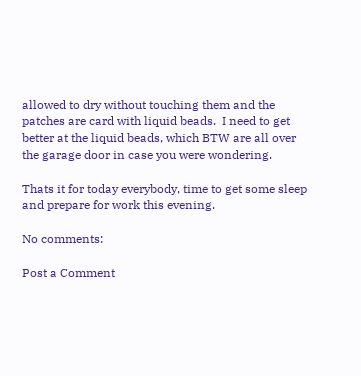allowed to dry without touching them and the patches are card with liquid beads.  I need to get better at the liquid beads, which BTW are all over the garage door in case you were wondering.

Thats it for today everybody, time to get some sleep and prepare for work this evening.

No comments:

Post a Comment